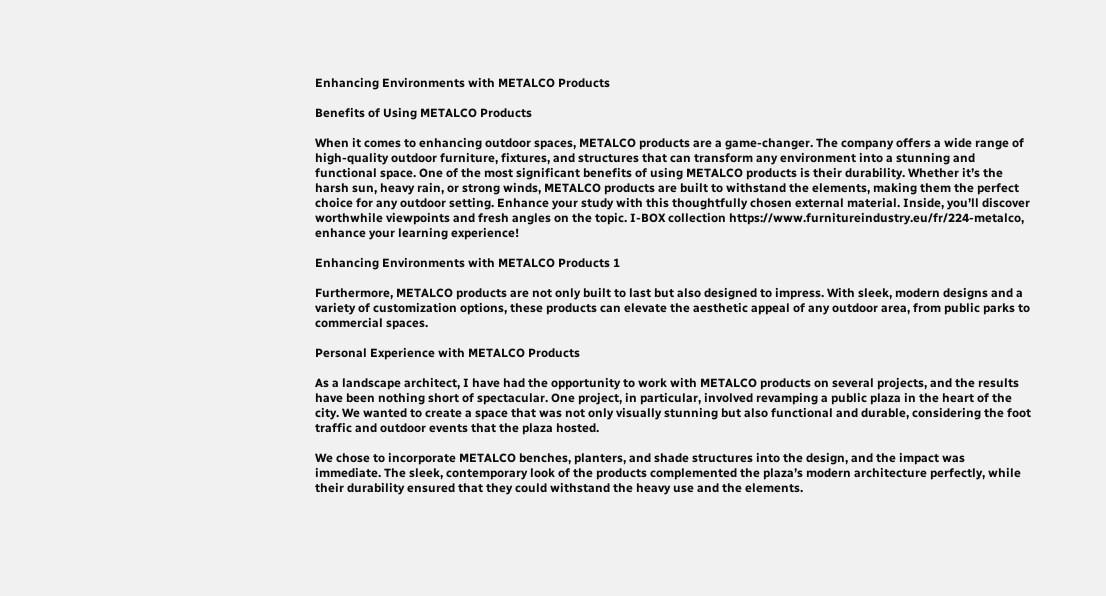Enhancing Environments with METALCO Products

Benefits of Using METALCO Products

When it comes to enhancing outdoor spaces, METALCO products are a game-changer. The company offers a wide range of high-quality outdoor furniture, fixtures, and structures that can transform any environment into a stunning and functional space. One of the most significant benefits of using METALCO products is their durability. Whether it’s the harsh sun, heavy rain, or strong winds, METALCO products are built to withstand the elements, making them the perfect choice for any outdoor setting. Enhance your study with this thoughtfully chosen external material. Inside, you’ll discover worthwhile viewpoints and fresh angles on the topic. I-BOX collection https://www.furnitureindustry.eu/fr/224-metalco, enhance your learning experience!

Enhancing Environments with METALCO Products 1

Furthermore, METALCO products are not only built to last but also designed to impress. With sleek, modern designs and a variety of customization options, these products can elevate the aesthetic appeal of any outdoor area, from public parks to commercial spaces.

Personal Experience with METALCO Products

As a landscape architect, I have had the opportunity to work with METALCO products on several projects, and the results have been nothing short of spectacular. One project, in particular, involved revamping a public plaza in the heart of the city. We wanted to create a space that was not only visually stunning but also functional and durable, considering the foot traffic and outdoor events that the plaza hosted.

We chose to incorporate METALCO benches, planters, and shade structures into the design, and the impact was immediate. The sleek, contemporary look of the products complemented the plaza’s modern architecture perfectly, while their durability ensured that they could withstand the heavy use and the elements.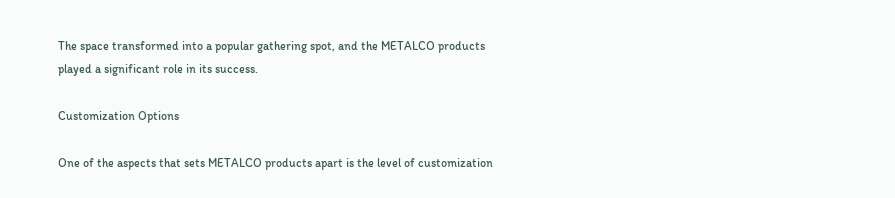The space transformed into a popular gathering spot, and the METALCO products played a significant role in its success.

Customization Options

One of the aspects that sets METALCO products apart is the level of customization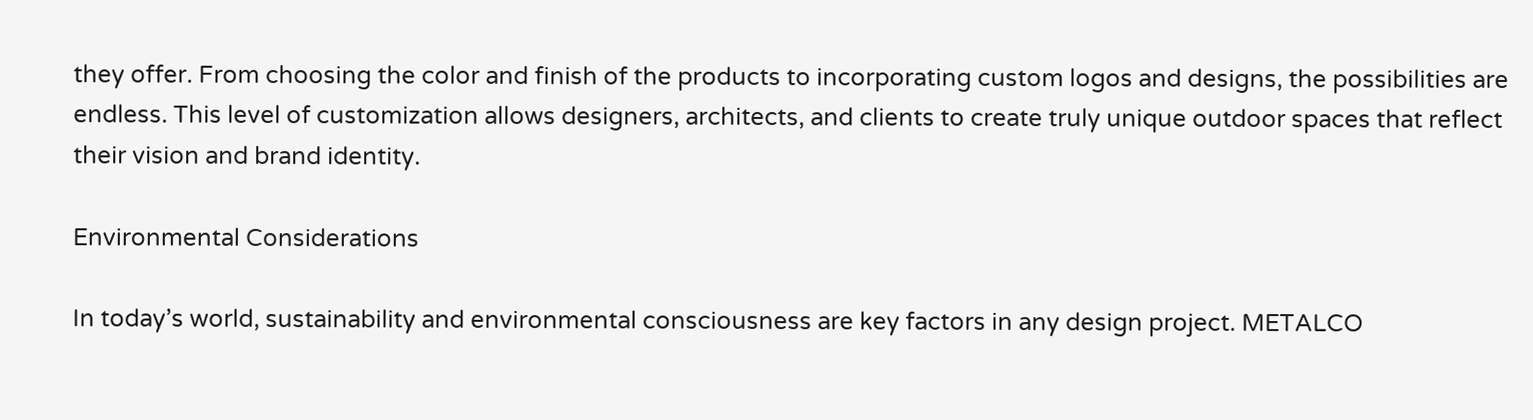they offer. From choosing the color and finish of the products to incorporating custom logos and designs, the possibilities are endless. This level of customization allows designers, architects, and clients to create truly unique outdoor spaces that reflect their vision and brand identity.

Environmental Considerations

In today’s world, sustainability and environmental consciousness are key factors in any design project. METALCO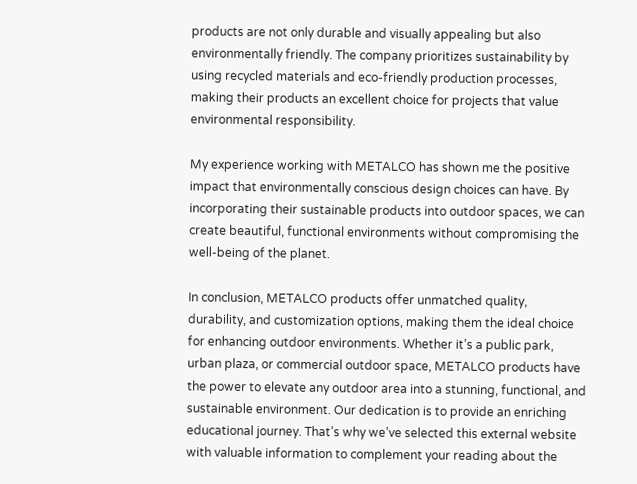products are not only durable and visually appealing but also environmentally friendly. The company prioritizes sustainability by using recycled materials and eco-friendly production processes, making their products an excellent choice for projects that value environmental responsibility.

My experience working with METALCO has shown me the positive impact that environmentally conscious design choices can have. By incorporating their sustainable products into outdoor spaces, we can create beautiful, functional environments without compromising the well-being of the planet.

In conclusion, METALCO products offer unmatched quality, durability, and customization options, making them the ideal choice for enhancing outdoor environments. Whether it’s a public park, urban plaza, or commercial outdoor space, METALCO products have the power to elevate any outdoor area into a stunning, functional, and sustainable environment. Our dedication is to provide an enriching educational journey. That’s why we’ve selected this external website with valuable information to complement your reading about the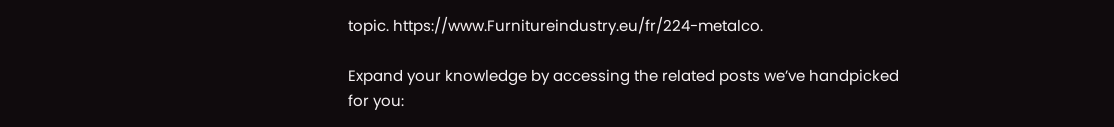topic. https://www.Furnitureindustry.eu/fr/224-metalco.

Expand your knowledge by accessing the related posts we’ve handpicked for you: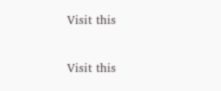Visit this

Visit this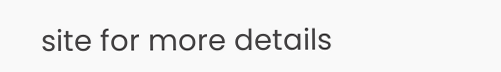site for more details